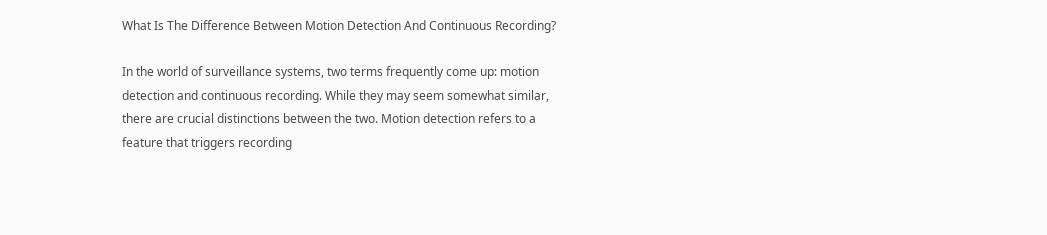What Is The Difference Between Motion Detection And Continuous Recording?

In the world of surveillance systems, two terms frequently come up: motion detection and continuous recording. While they may seem somewhat similar, there are crucial distinctions between the two. Motion detection refers to a feature that triggers recording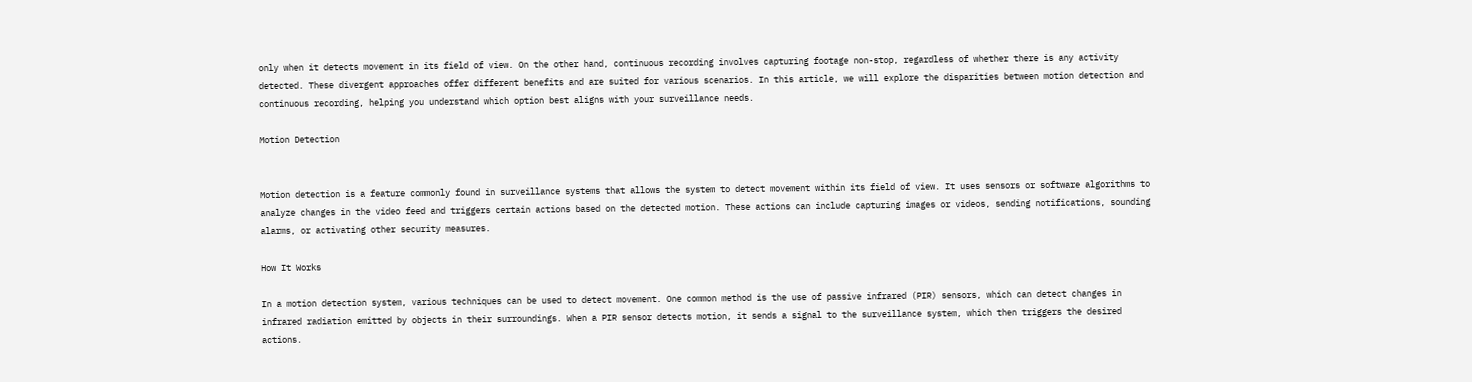only when it detects movement in its field of view. On the other hand, continuous recording involves capturing footage non-stop, regardless of whether there is any activity detected. These divergent approaches offer different benefits and are suited for various scenarios. In this article, we will explore the disparities between motion detection and continuous recording, helping you understand which option best aligns with your surveillance needs.

Motion Detection


Motion detection is a feature commonly found in surveillance systems that allows the system to detect movement within its field of view. It uses sensors or software algorithms to analyze changes in the video feed and triggers certain actions based on the detected motion. These actions can include capturing images or videos, sending notifications, sounding alarms, or activating other security measures.

How It Works

In a motion detection system, various techniques can be used to detect movement. One common method is the use of passive infrared (PIR) sensors, which can detect changes in infrared radiation emitted by objects in their surroundings. When a PIR sensor detects motion, it sends a signal to the surveillance system, which then triggers the desired actions.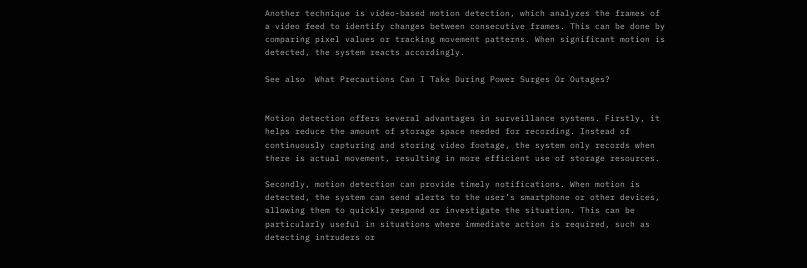Another technique is video-based motion detection, which analyzes the frames of a video feed to identify changes between consecutive frames. This can be done by comparing pixel values or tracking movement patterns. When significant motion is detected, the system reacts accordingly.

See also  What Precautions Can I Take During Power Surges Or Outages?


Motion detection offers several advantages in surveillance systems. Firstly, it helps reduce the amount of storage space needed for recording. Instead of continuously capturing and storing video footage, the system only records when there is actual movement, resulting in more efficient use of storage resources.

Secondly, motion detection can provide timely notifications. When motion is detected, the system can send alerts to the user’s smartphone or other devices, allowing them to quickly respond or investigate the situation. This can be particularly useful in situations where immediate action is required, such as detecting intruders or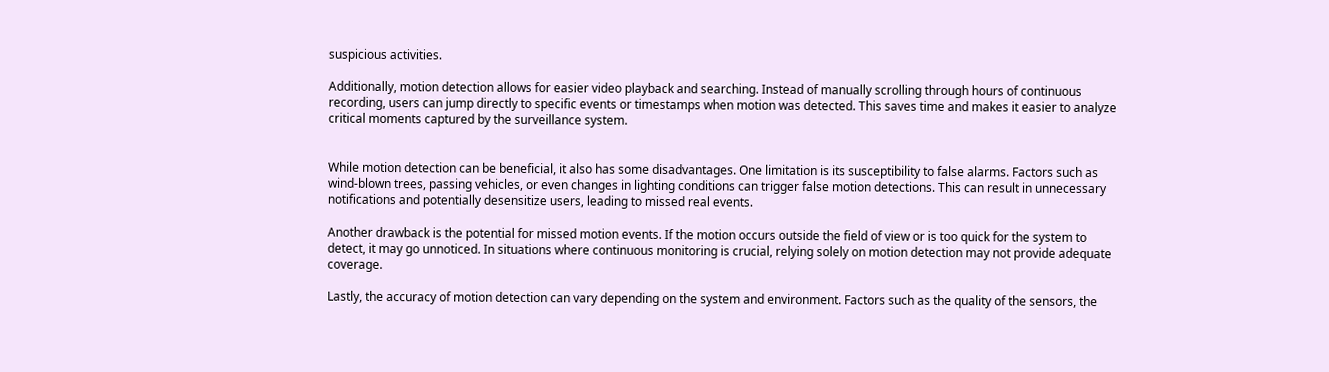suspicious activities.

Additionally, motion detection allows for easier video playback and searching. Instead of manually scrolling through hours of continuous recording, users can jump directly to specific events or timestamps when motion was detected. This saves time and makes it easier to analyze critical moments captured by the surveillance system.


While motion detection can be beneficial, it also has some disadvantages. One limitation is its susceptibility to false alarms. Factors such as wind-blown trees, passing vehicles, or even changes in lighting conditions can trigger false motion detections. This can result in unnecessary notifications and potentially desensitize users, leading to missed real events.

Another drawback is the potential for missed motion events. If the motion occurs outside the field of view or is too quick for the system to detect, it may go unnoticed. In situations where continuous monitoring is crucial, relying solely on motion detection may not provide adequate coverage.

Lastly, the accuracy of motion detection can vary depending on the system and environment. Factors such as the quality of the sensors, the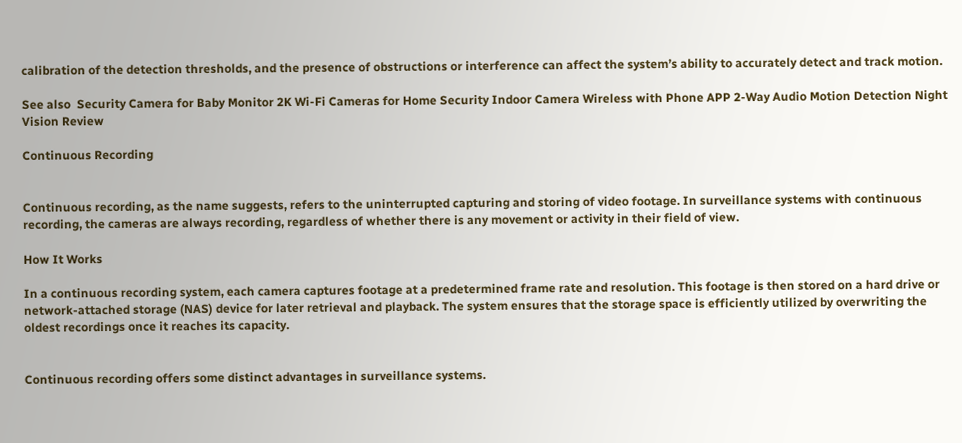calibration of the detection thresholds, and the presence of obstructions or interference can affect the system’s ability to accurately detect and track motion.

See also  Security Camera for Baby Monitor 2K Wi-Fi Cameras for Home Security Indoor Camera Wireless with Phone APP 2-Way Audio Motion Detection Night Vision Review

Continuous Recording


Continuous recording, as the name suggests, refers to the uninterrupted capturing and storing of video footage. In surveillance systems with continuous recording, the cameras are always recording, regardless of whether there is any movement or activity in their field of view.

How It Works

In a continuous recording system, each camera captures footage at a predetermined frame rate and resolution. This footage is then stored on a hard drive or network-attached storage (NAS) device for later retrieval and playback. The system ensures that the storage space is efficiently utilized by overwriting the oldest recordings once it reaches its capacity.


Continuous recording offers some distinct advantages in surveillance systems.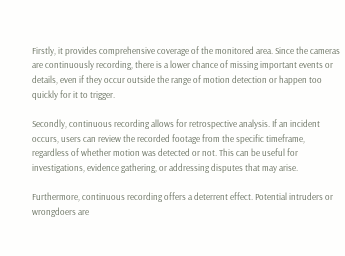Firstly, it provides comprehensive coverage of the monitored area. Since the cameras are continuously recording, there is a lower chance of missing important events or details, even if they occur outside the range of motion detection or happen too quickly for it to trigger.

Secondly, continuous recording allows for retrospective analysis. If an incident occurs, users can review the recorded footage from the specific timeframe, regardless of whether motion was detected or not. This can be useful for investigations, evidence gathering, or addressing disputes that may arise.

Furthermore, continuous recording offers a deterrent effect. Potential intruders or wrongdoers are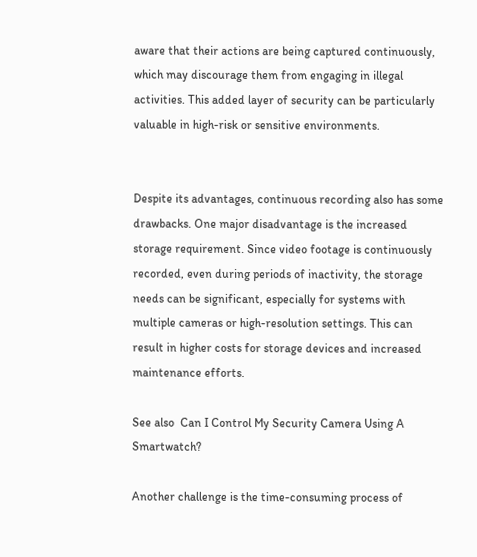aware that their actions are being captured continuously, which may discourage them from engaging in illegal activities. This added layer of security can be particularly valuable in high-risk or sensitive environments.


Despite its advantages, continuous recording also has some drawbacks. One major disadvantage is the increased storage requirement. Since video footage is continuously recorded, even during periods of inactivity, the storage needs can be significant, especially for systems with multiple cameras or high-resolution settings. This can result in higher costs for storage devices and increased maintenance efforts.

See also  Can I Control My Security Camera Using A Smartwatch?

Another challenge is the time-consuming process of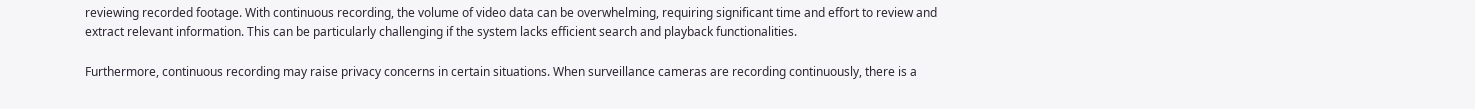reviewing recorded footage. With continuous recording, the volume of video data can be overwhelming, requiring significant time and effort to review and extract relevant information. This can be particularly challenging if the system lacks efficient search and playback functionalities.

Furthermore, continuous recording may raise privacy concerns in certain situations. When surveillance cameras are recording continuously, there is a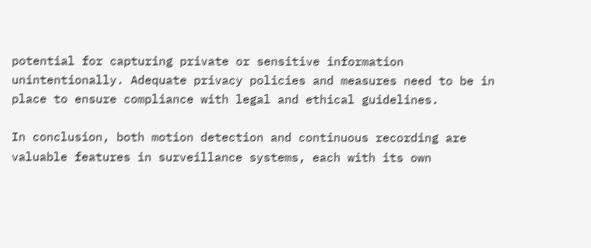potential for capturing private or sensitive information unintentionally. Adequate privacy policies and measures need to be in place to ensure compliance with legal and ethical guidelines.

In conclusion, both motion detection and continuous recording are valuable features in surveillance systems, each with its own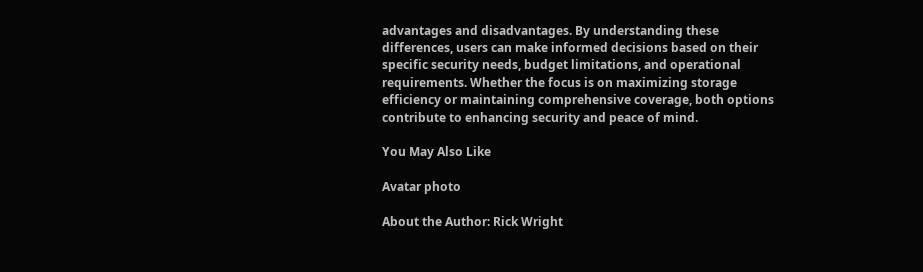advantages and disadvantages. By understanding these differences, users can make informed decisions based on their specific security needs, budget limitations, and operational requirements. Whether the focus is on maximizing storage efficiency or maintaining comprehensive coverage, both options contribute to enhancing security and peace of mind.

You May Also Like

Avatar photo

About the Author: Rick Wright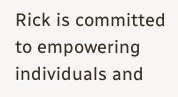Rick is committed to empowering individuals and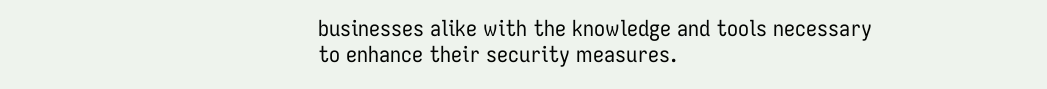businesses alike with the knowledge and tools necessary to enhance their security measures.